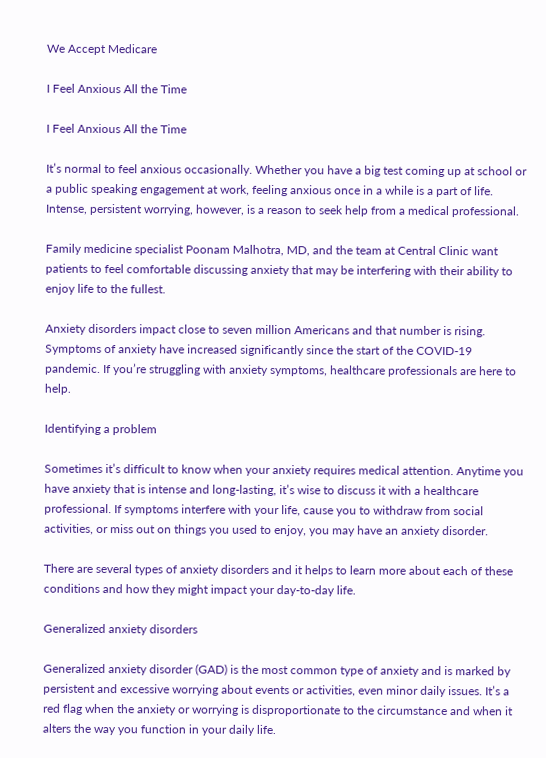We Accept Medicare

I Feel Anxious All the Time

I Feel Anxious All the Time

It’s normal to feel anxious occasionally. Whether you have a big test coming up at school or a public speaking engagement at work, feeling anxious once in a while is a part of life. Intense, persistent worrying, however, is a reason to seek help from a medical professional.

Family medicine specialist Poonam Malhotra, MD, and the team at Central Clinic want patients to feel comfortable discussing anxiety that may be interfering with their ability to enjoy life to the fullest.

Anxiety disorders impact close to seven million Americans and that number is rising. Symptoms of anxiety have increased significantly since the start of the COVID-19 pandemic. If you’re struggling with anxiety symptoms, healthcare professionals are here to help.

Identifying a problem

Sometimes it’s difficult to know when your anxiety requires medical attention. Anytime you have anxiety that is intense and long-lasting, it’s wise to discuss it with a healthcare professional. If symptoms interfere with your life, cause you to withdraw from social activities, or miss out on things you used to enjoy, you may have an anxiety disorder.

There are several types of anxiety disorders and it helps to learn more about each of these conditions and how they might impact your day-to-day life.

Generalized anxiety disorders

Generalized anxiety disorder (GAD) is the most common type of anxiety and is marked by persistent and excessive worrying about events or activities, even minor daily issues. It’s a red flag when the anxiety or worrying is disproportionate to the circumstance and when it alters the way you function in your daily life.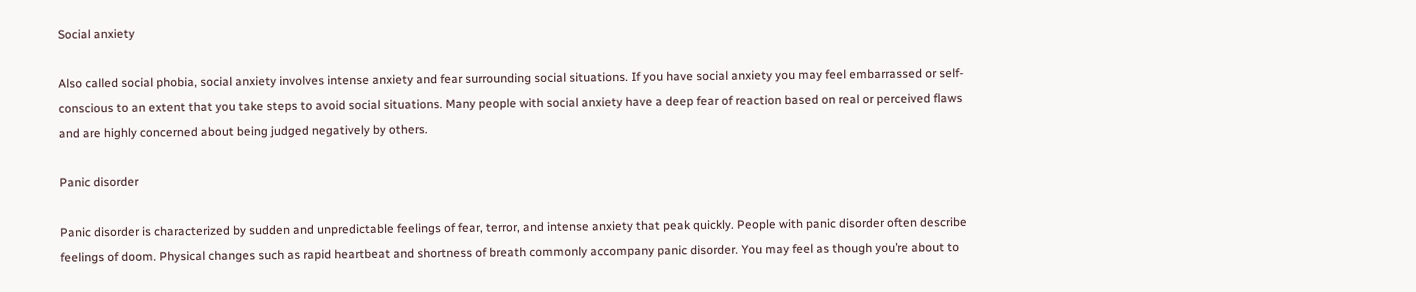Social anxiety

Also called social phobia, social anxiety involves intense anxiety and fear surrounding social situations. If you have social anxiety you may feel embarrassed or self-conscious to an extent that you take steps to avoid social situations. Many people with social anxiety have a deep fear of reaction based on real or perceived flaws and are highly concerned about being judged negatively by others.

Panic disorder

Panic disorder is characterized by sudden and unpredictable feelings of fear, terror, and intense anxiety that peak quickly. People with panic disorder often describe feelings of doom. Physical changes such as rapid heartbeat and shortness of breath commonly accompany panic disorder. You may feel as though you’re about to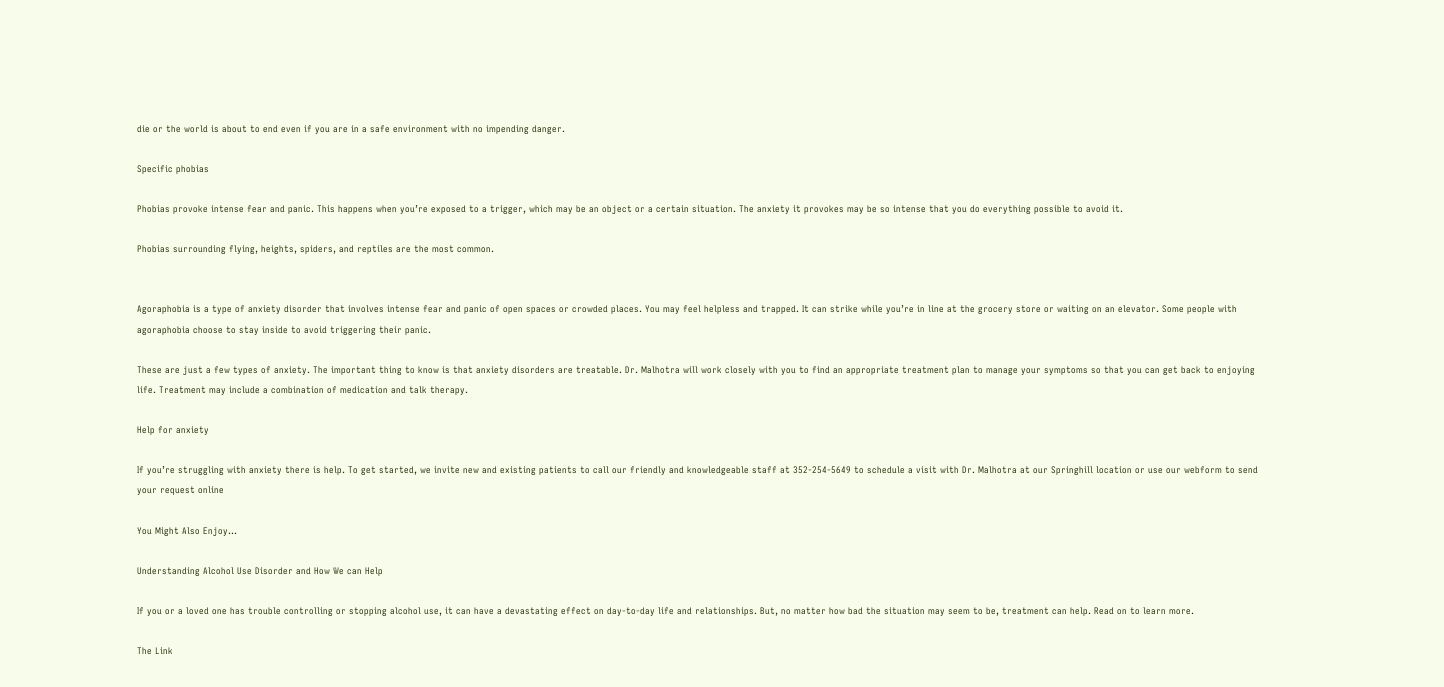die or the world is about to end even if you are in a safe environment with no impending danger.

Specific phobias

Phobias provoke intense fear and panic. This happens when you’re exposed to a trigger, which may be an object or a certain situation. The anxiety it provokes may be so intense that you do everything possible to avoid it.

Phobias surrounding flying, heights, spiders, and reptiles are the most common.


Agoraphobia is a type of anxiety disorder that involves intense fear and panic of open spaces or crowded places. You may feel helpless and trapped. It can strike while you’re in line at the grocery store or waiting on an elevator. Some people with agoraphobia choose to stay inside to avoid triggering their panic.

These are just a few types of anxiety. The important thing to know is that anxiety disorders are treatable. Dr. Malhotra will work closely with you to find an appropriate treatment plan to manage your symptoms so that you can get back to enjoying life. Treatment may include a combination of medication and talk therapy.

Help for anxiety

If you’re struggling with anxiety there is help. To get started, we invite new and existing patients to call our friendly and knowledgeable staff at 352-254-5649 to schedule a visit with Dr. Malhotra at our Springhill location or use our webform to send your request online

You Might Also Enjoy...

Understanding Alcohol Use Disorder and How We can Help

If you or a loved one has trouble controlling or stopping alcohol use, it can have a devastating effect on day-to-day life and relationships. But, no matter how bad the situation may seem to be, treatment can help. Read on to learn more.

The Link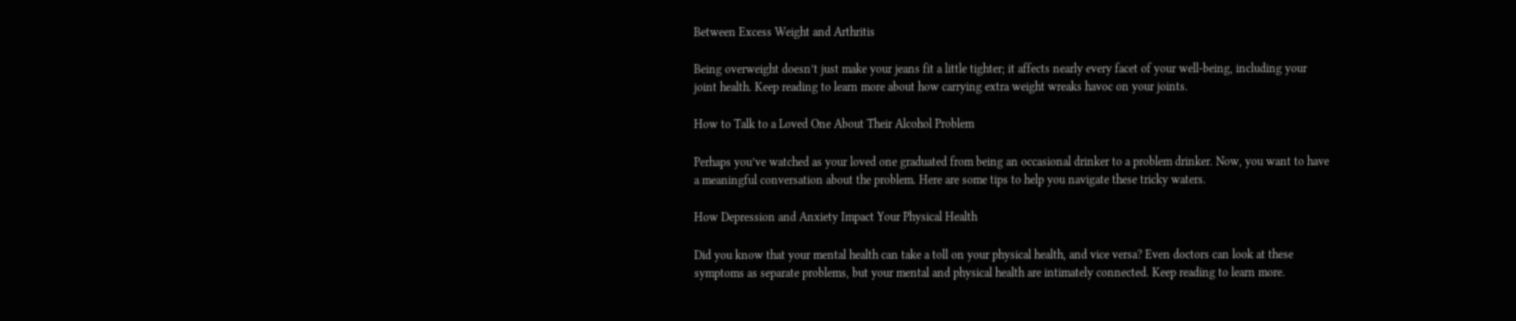Between Excess Weight and Arthritis

Being overweight doesn’t just make your jeans fit a little tighter; it affects nearly every facet of your well-being, including your joint health. Keep reading to learn more about how carrying extra weight wreaks havoc on your joints.

How to Talk to a Loved One About Their Alcohol Problem

Perhaps you’ve watched as your loved one graduated from being an occasional drinker to a problem drinker. Now, you want to have a meaningful conversation about the problem. Here are some tips to help you navigate these tricky waters.

How Depression and Anxiety Impact Your Physical Health

Did you know that your mental health can take a toll on your physical health, and vice versa? Even doctors can look at these symptoms as separate problems, but your mental and physical health are intimately connected. Keep reading to learn more.